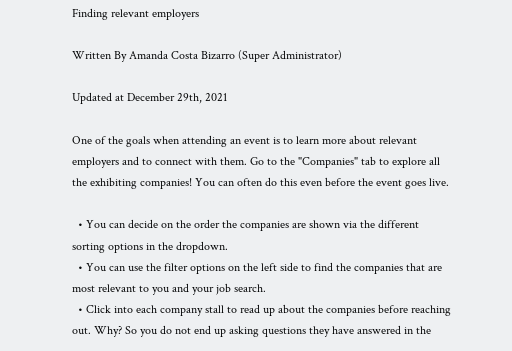Finding relevant employers

Written By Amanda Costa Bizarro (Super Administrator)

Updated at December 29th, 2021

One of the goals when attending an event is to learn more about relevant employers and to connect with them. Go to the "Companies" tab to explore all the exhibiting companies! You can often do this even before the event goes live.

  • You can decide on the order the companies are shown via the different sorting options in the dropdown.
  • You can use the filter options on the left side to find the companies that are most relevant to you and your job search.
  • Click into each company stall to read up about the companies before reaching out. Why? So you do not end up asking questions they have answered in the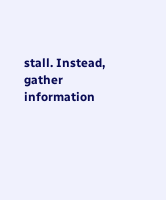stall. Instead, gather information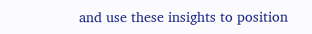and use these insights to position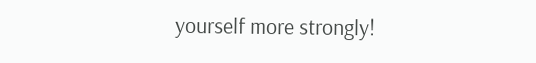yourself more strongly!